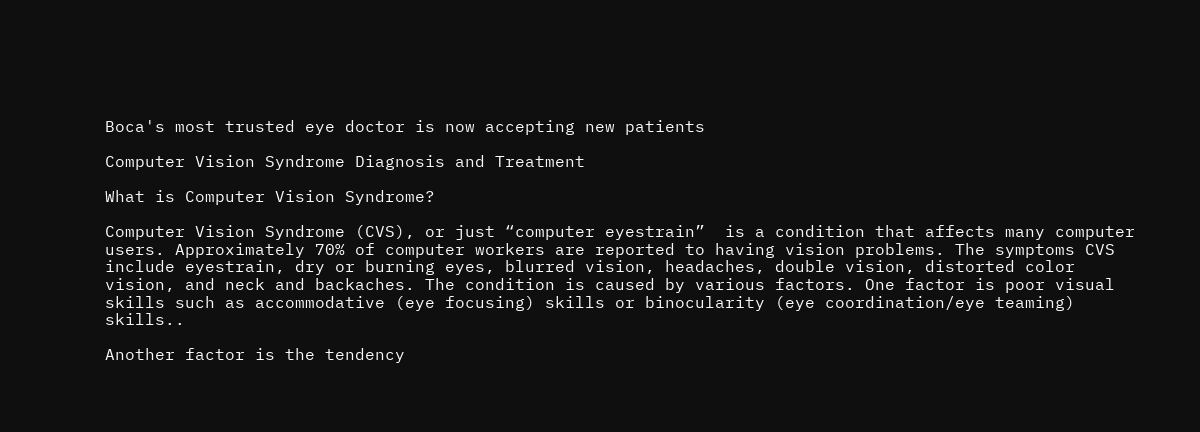Boca's most trusted eye doctor is now accepting new patients

Computer Vision Syndrome Diagnosis and Treatment

What is Computer Vision Syndrome?

Computer Vision Syndrome (CVS), or just “computer eyestrain”  is a condition that affects many computer users. Approximately 70% of computer workers are reported to having vision problems. The symptoms CVS include eyestrain, dry or burning eyes, blurred vision, headaches, double vision, distorted color vision, and neck and backaches. The condition is caused by various factors. One factor is poor visual skills such as accommodative (eye focusing) skills or binocularity (eye coordination/eye teaming) skills..

Another factor is the tendency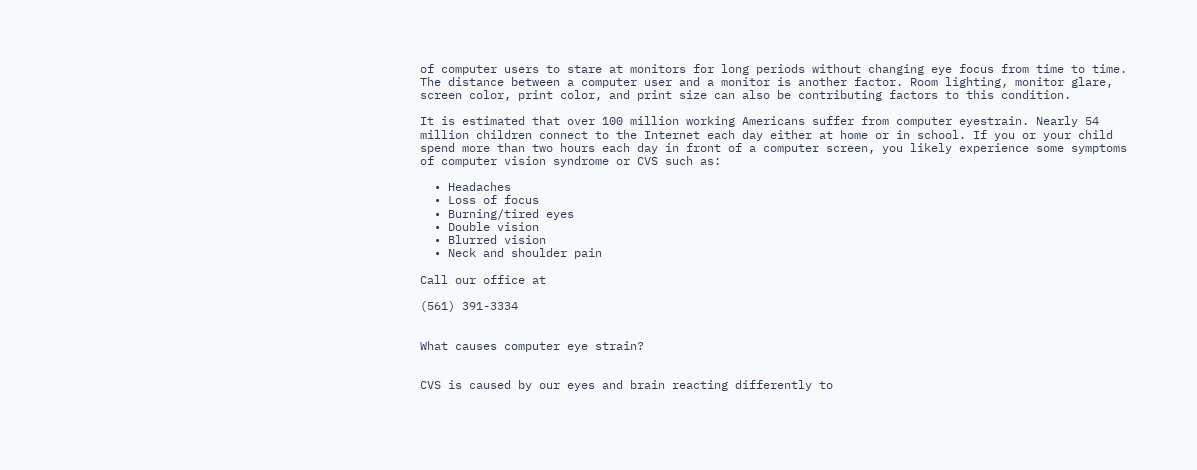of computer users to stare at monitors for long periods without changing eye focus from time to time. The distance between a computer user and a monitor is another factor. Room lighting, monitor glare, screen color, print color, and print size can also be contributing factors to this condition.

It is estimated that over 100 million working Americans suffer from computer eyestrain. Nearly 54 million children connect to the Internet each day either at home or in school. If you or your child spend more than two hours each day in front of a computer screen, you likely experience some symptoms of computer vision syndrome or CVS such as:

  • Headaches
  • Loss of focus
  • Burning/tired eyes
  • Double vision
  • Blurred vision
  • Neck and shoulder pain

Call our office at

(561) 391-3334


What causes computer eye strain?


CVS is caused by our eyes and brain reacting differently to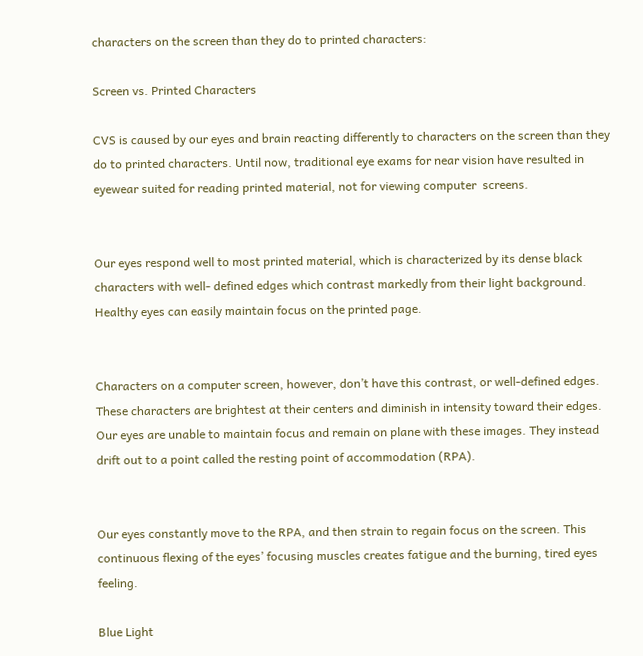characters on the screen than they do to printed characters:

Screen vs. Printed Characters

CVS is caused by our eyes and brain reacting differently to characters on the screen than they do to printed characters. Until now, traditional eye exams for near vision have resulted in eyewear suited for reading printed material, not for viewing computer  screens.


Our eyes respond well to most printed material, which is characterized by its dense black characters with well- defined edges which contrast markedly from their light background. Healthy eyes can easily maintain focus on the printed page.


Characters on a computer screen, however, don’t have this contrast, or well-defined edges. These characters are brightest at their centers and diminish in intensity toward their edges. Our eyes are unable to maintain focus and remain on plane with these images. They instead drift out to a point called the resting point of accommodation (RPA).


Our eyes constantly move to the RPA, and then strain to regain focus on the screen. This continuous flexing of the eyes’ focusing muscles creates fatigue and the burning, tired eyes feeling.

Blue Light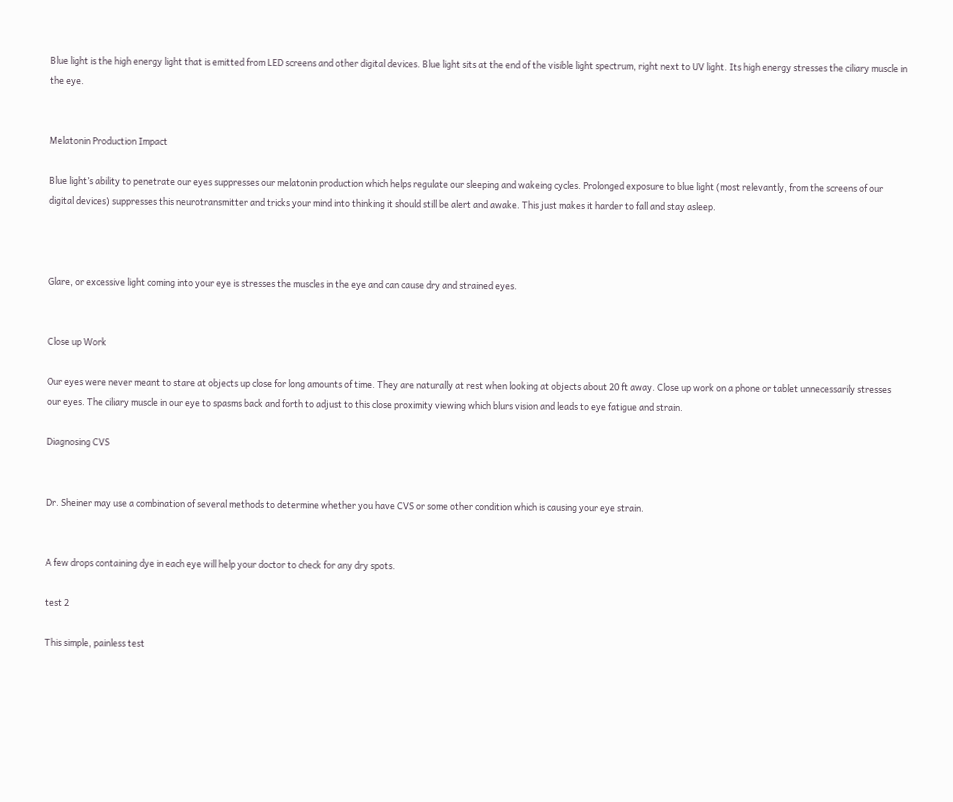Blue light is the high energy light that is emitted from LED screens and other digital devices. Blue light sits at the end of the visible light spectrum, right next to UV light. Its high energy stresses the ciliary muscle in the eye.


Melatonin Production Impact

Blue light’s ability to penetrate our eyes suppresses our melatonin production which helps regulate our sleeping and wakeing cycles. Prolonged exposure to blue light (most relevantly, from the screens of our digital devices) suppresses this neurotransmitter and tricks your mind into thinking it should still be alert and awake. This just makes it harder to fall and stay asleep.



Glare, or excessive light coming into your eye is stresses the muscles in the eye and can cause dry and strained eyes.


Close up Work

Our eyes were never meant to stare at objects up close for long amounts of time. They are naturally at rest when looking at objects about 20 ft away. Close up work on a phone or tablet unnecessarily stresses our eyes. The ciliary muscle in our eye to spasms back and forth to adjust to this close proximity viewing which blurs vision and leads to eye fatigue and strain.

Diagnosing CVS


Dr. Sheiner may use a combination of several methods to determine whether you have CVS or some other condition which is causing your eye strain.


A few drops containing dye in each eye will help your doctor to check for any dry spots.

test 2

This simple, painless test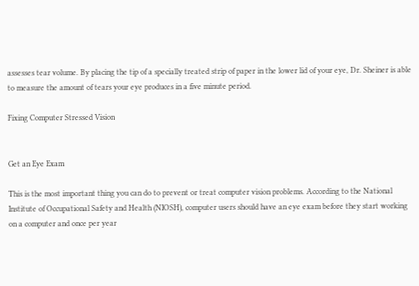assesses tear volume. By placing the tip of a specially treated strip of paper in the lower lid of your eye, Dr. Sheiner is able to measure the amount of tears your eye produces in a five minute period.

Fixing Computer Stressed Vision


Get an Eye Exam

This is the most important thing you can do to prevent or treat computer vision problems. According to the National Institute of Occupational Safety and Health (NIOSH), computer users should have an eye exam before they start working on a computer and once per year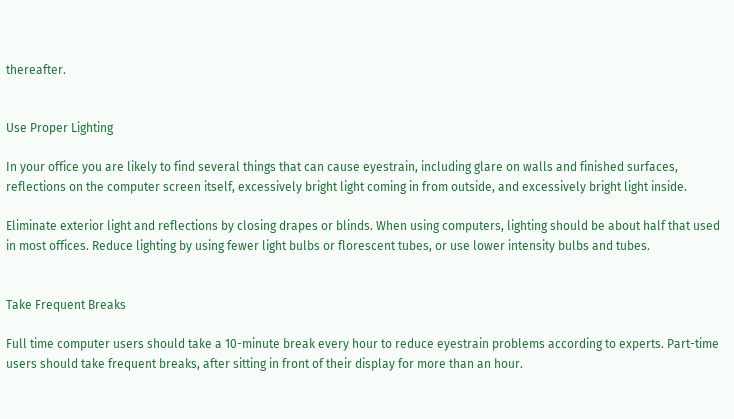thereafter.


Use Proper Lighting

In your office you are likely to find several things that can cause eyestrain, including glare on walls and finished surfaces, reflections on the computer screen itself, excessively bright light coming in from outside, and excessively bright light inside.

Eliminate exterior light and reflections by closing drapes or blinds. When using computers, lighting should be about half that used in most offices. Reduce lighting by using fewer light bulbs or florescent tubes, or use lower intensity bulbs and tubes.


Take Frequent Breaks

Full time computer users should take a 10-minute break every hour to reduce eyestrain problems according to experts. Part-time users should take frequent breaks, after sitting in front of their display for more than an hour.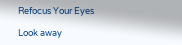Refocus Your Eyes

Look away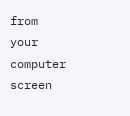from your computer screen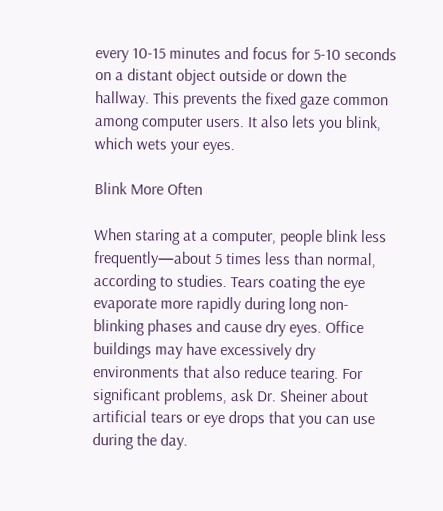every 10-15 minutes and focus for 5-10 seconds on a distant object outside or down the hallway. This prevents the fixed gaze common among computer users. It also lets you blink, which wets your eyes.

Blink More Often

When staring at a computer, people blink less frequently—about 5 times less than normal, according to studies. Tears coating the eye evaporate more rapidly during long non-blinking phases and cause dry eyes. Office buildings may have excessively dry environments that also reduce tearing. For significant problems, ask Dr. Sheiner about artificial tears or eye drops that you can use during the day.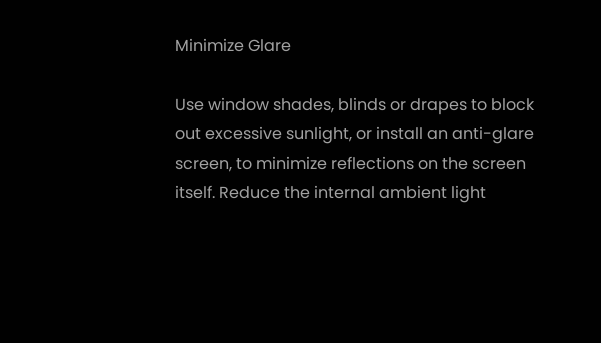Minimize Glare

Use window shades, blinds or drapes to block out excessive sunlight, or install an anti-glare screen, to minimize reflections on the screen itself. Reduce the internal ambient light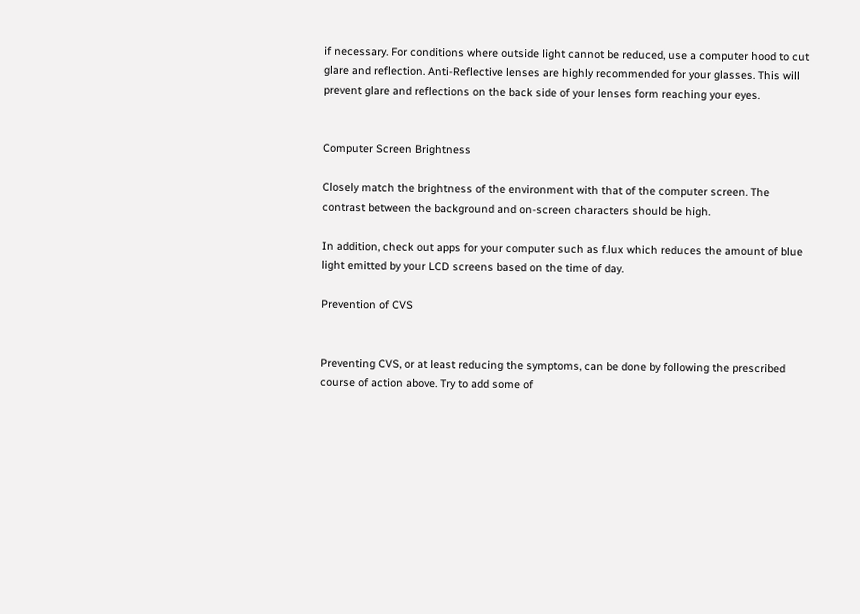if necessary. For conditions where outside light cannot be reduced, use a computer hood to cut glare and reflection. Anti-Reflective lenses are highly recommended for your glasses. This will prevent glare and reflections on the back side of your lenses form reaching your eyes.


Computer Screen Brightness

Closely match the brightness of the environment with that of the computer screen. The contrast between the background and on-screen characters should be high.

In addition, check out apps for your computer such as f.lux which reduces the amount of blue light emitted by your LCD screens based on the time of day.

Prevention of CVS


Preventing CVS, or at least reducing the symptoms, can be done by following the prescribed course of action above. Try to add some of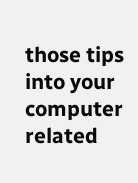those tips into your computer related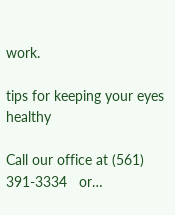work.

tips for keeping your eyes healthy

Call our office at (561) 391-3334   or…